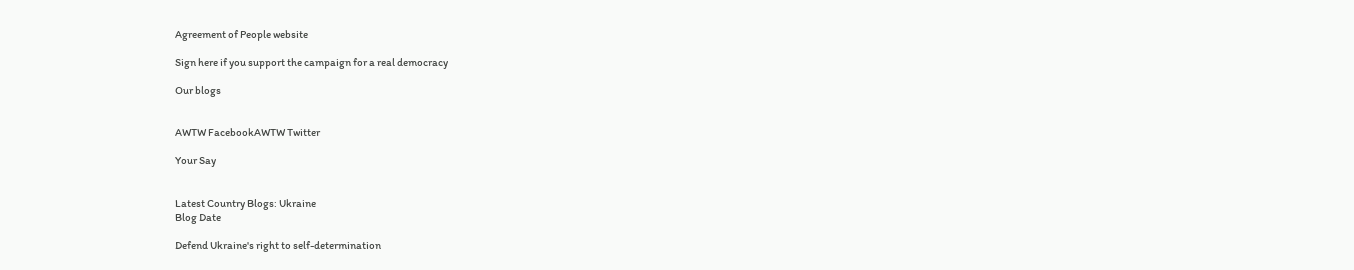Agreement of People website

Sign here if you support the campaign for a real democracy

Our blogs


AWTW FacebookAWTW Twitter

Your Say


Latest Country Blogs: Ukraine
Blog Date

Defend Ukraine's right to self-determination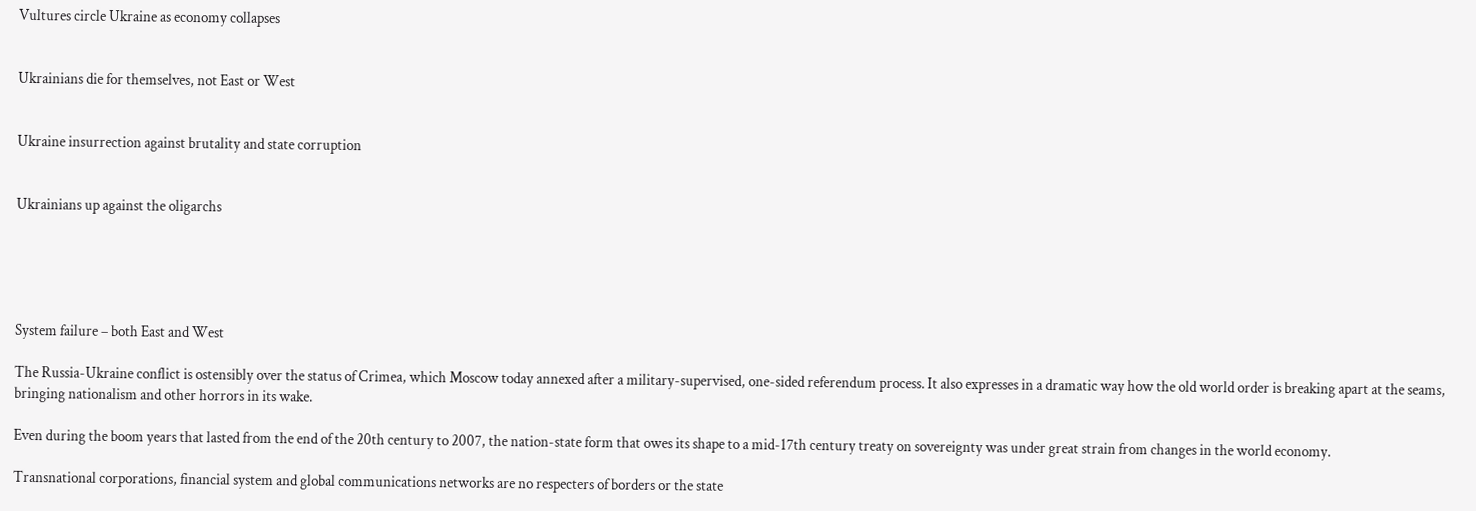Vultures circle Ukraine as economy collapses


Ukrainians die for themselves, not East or West


Ukraine insurrection against brutality and state corruption


Ukrainians up against the oligarchs





System failure – both East and West

The Russia-Ukraine conflict is ostensibly over the status of Crimea, which Moscow today annexed after a military-supervised, one-sided referendum process. It also expresses in a dramatic way how the old world order is breaking apart at the seams, bringing nationalism and other horrors in its wake.

Even during the boom years that lasted from the end of the 20th century to 2007, the nation-state form that owes its shape to a mid-17th century treaty on sovereignty was under great strain from changes in the world economy.

Transnational corporations, financial system and global communications networks are no respecters of borders or the state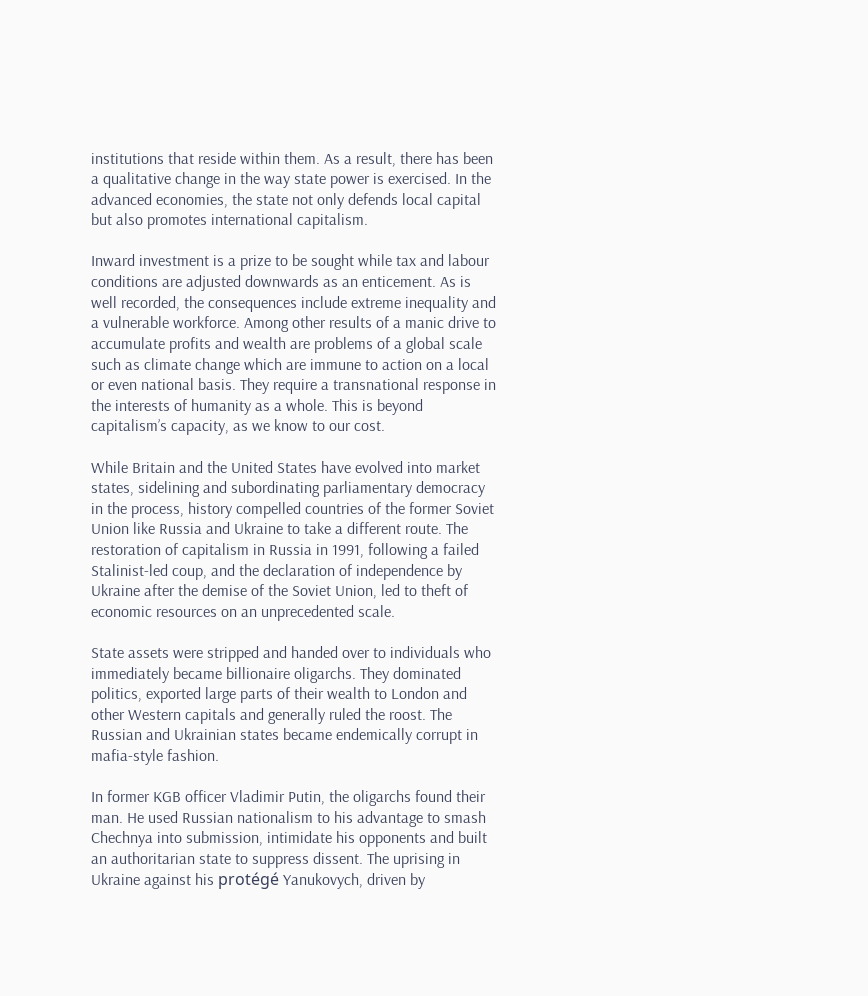institutions that reside within them. As a result, there has been a qualitative change in the way state power is exercised. In the advanced economies, the state not only defends local capital but also promotes international capitalism.

Inward investment is a prize to be sought while tax and labour conditions are adjusted downwards as an enticement. As is well recorded, the consequences include extreme inequality and a vulnerable workforce. Among other results of a manic drive to accumulate profits and wealth are problems of a global scale such as climate change which are immune to action on a local or even national basis. They require a transnational response in the interests of humanity as a whole. This is beyond capitalism’s capacity, as we know to our cost.

While Britain and the United States have evolved into market states, sidelining and subordinating parliamentary democracy in the process, history compelled countries of the former Soviet Union like Russia and Ukraine to take a different route. The restoration of capitalism in Russia in 1991, following a failed Stalinist-led coup, and the declaration of independence by Ukraine after the demise of the Soviet Union, led to theft of economic resources on an unprecedented scale.

State assets were stripped and handed over to individuals who immediately became billionaire oligarchs. They dominated politics, exported large parts of their wealth to London and other Western capitals and generally ruled the roost. The Russian and Ukrainian states became endemically corrupt in mafia-style fashion.

In former KGB officer Vladimir Putin, the oligarchs found their man. He used Russian nationalism to his advantage to smash Chechnya into submission, intimidate his opponents and built an authoritarian state to suppress dissent. The uprising in Ukraine against his protégé Yanukovych, driven by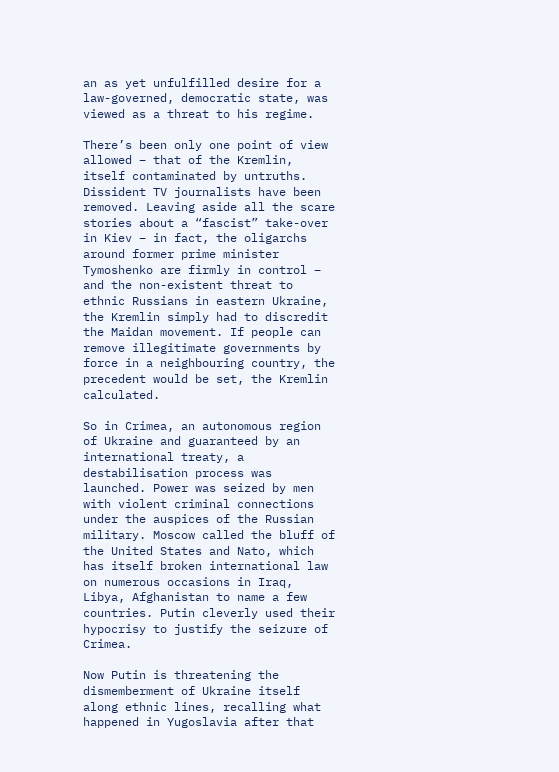an as yet unfulfilled desire for a law-governed, democratic state, was viewed as a threat to his regime.

There’s been only one point of view allowed – that of the Kremlin, itself contaminated by untruths. Dissident TV journalists have been removed. Leaving aside all the scare stories about a “fascist” take-over in Kiev – in fact, the oligarchs around former prime minister Tymoshenko are firmly in control – and the non-existent threat to ethnic Russians in eastern Ukraine, the Kremlin simply had to discredit the Maidan movement. If people can remove illegitimate governments by force in a neighbouring country, the precedent would be set, the Kremlin calculated.

So in Crimea, an autonomous region of Ukraine and guaranteed by an international treaty, a destabilisation process was launched. Power was seized by men with violent criminal connections under the auspices of the Russian military. Moscow called the bluff of the United States and Nato, which has itself broken international law on numerous occasions in Iraq, Libya, Afghanistan to name a few countries. Putin cleverly used their hypocrisy to justify the seizure of Crimea.

Now Putin is threatening the dismemberment of Ukraine itself along ethnic lines, recalling what happened in Yugoslavia after that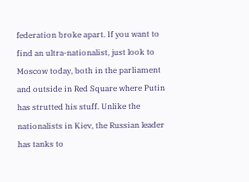federation broke apart. If you want to find an ultra-nationalist, just look to Moscow today, both in the parliament and outside in Red Square where Putin has strutted his stuff. Unlike the nationalists in Kiev, the Russian leader has tanks to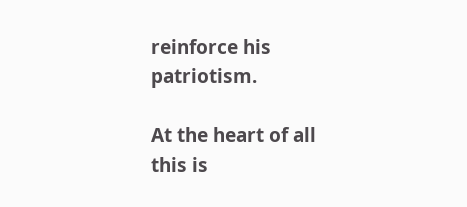reinforce his patriotism.

At the heart of all this is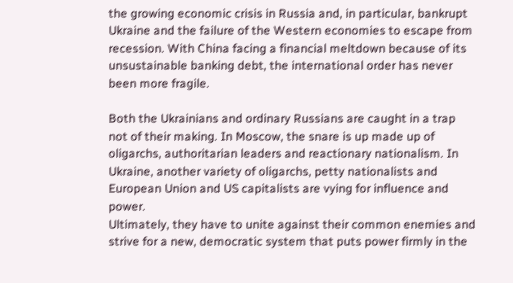the growing economic crisis in Russia and, in particular, bankrupt Ukraine and the failure of the Western economies to escape from recession. With China facing a financial meltdown because of its unsustainable banking debt, the international order has never been more fragile.

Both the Ukrainians and ordinary Russians are caught in a trap not of their making. In Moscow, the snare is up made up of oligarchs, authoritarian leaders and reactionary nationalism. In Ukraine, another variety of oligarchs, petty nationalists and European Union and US capitalists are vying for influence and power.
Ultimately, they have to unite against their common enemies and strive for a new, democratic system that puts power firmly in the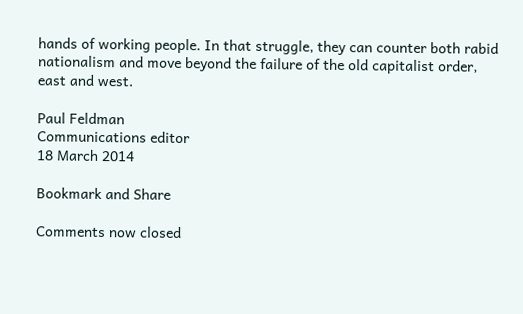hands of working people. In that struggle, they can counter both rabid nationalism and move beyond the failure of the old capitalist order, east and west.

Paul Feldman
Communications editor
18 March 2014

Bookmark and Share

Comments now closed